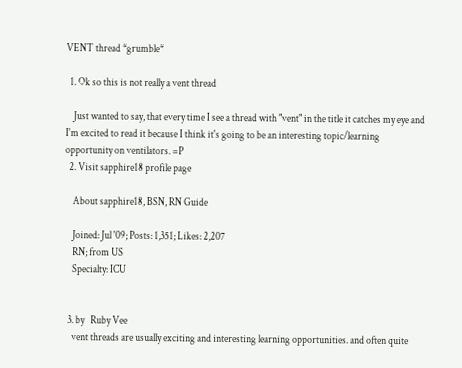VENT thread *grumble*

  1. Ok so this is not really a vent thread

    Just wanted to say, that every time I see a thread with "vent" in the title it catches my eye and I'm excited to read it because I think it's going to be an interesting topic/learning opportunity on ventilators. =P
  2. Visit sapphire18 profile page

    About sapphire18, BSN, RN Guide

    Joined: Jul '09; Posts: 1,351; Likes: 2,207
    RN; from US
    Specialty: ICU


  3. by   Ruby Vee
    vent threads are usually exciting and interesting learning opportunities. and often quite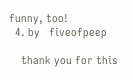funny, too!
  4. by   fiveofpeep

    thank you for this